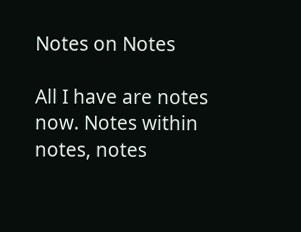Notes on Notes

All I have are notes now. Notes within notes, notes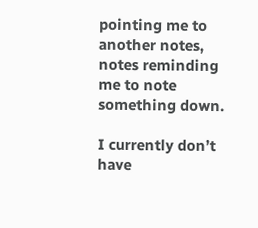pointing me to another notes, notes reminding me to note something down.

I currently don’t have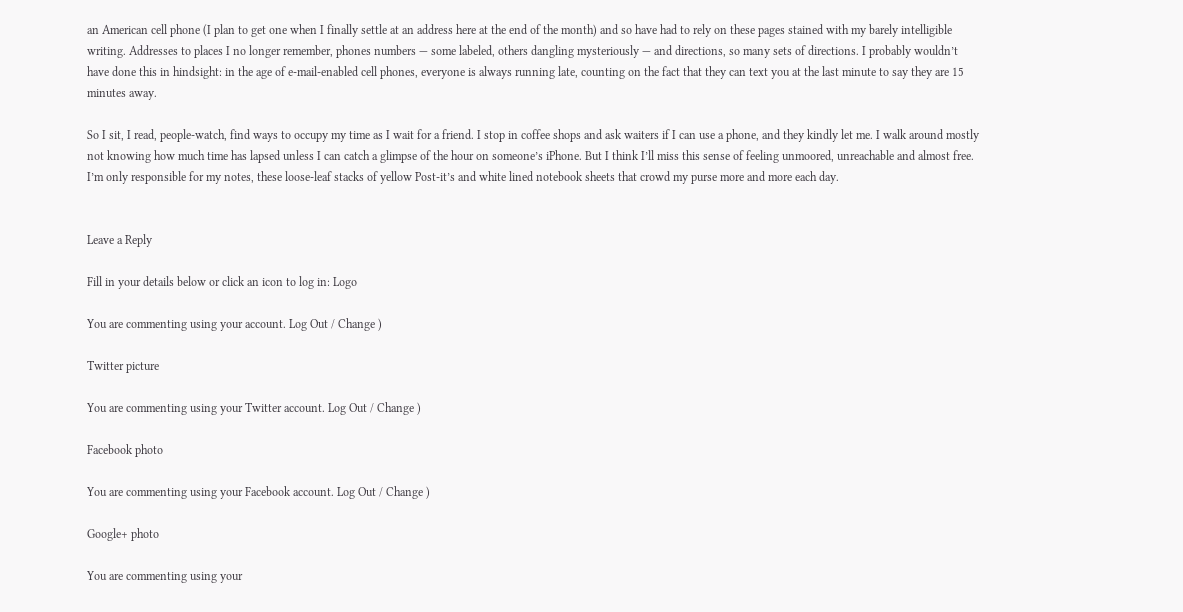an American cell phone (I plan to get one when I finally settle at an address here at the end of the month) and so have had to rely on these pages stained with my barely intelligible writing. Addresses to places I no longer remember, phones numbers — some labeled, others dangling mysteriously — and directions, so many sets of directions. I probably wouldn’t have done this in hindsight: in the age of e-mail-enabled cell phones, everyone is always running late, counting on the fact that they can text you at the last minute to say they are 15 minutes away.

So I sit, I read, people-watch, find ways to occupy my time as I wait for a friend. I stop in coffee shops and ask waiters if I can use a phone, and they kindly let me. I walk around mostly not knowing how much time has lapsed unless I can catch a glimpse of the hour on someone’s iPhone. But I think I’ll miss this sense of feeling unmoored, unreachable and almost free. I’m only responsible for my notes, these loose-leaf stacks of yellow Post-it’s and white lined notebook sheets that crowd my purse more and more each day.


Leave a Reply

Fill in your details below or click an icon to log in: Logo

You are commenting using your account. Log Out / Change )

Twitter picture

You are commenting using your Twitter account. Log Out / Change )

Facebook photo

You are commenting using your Facebook account. Log Out / Change )

Google+ photo

You are commenting using your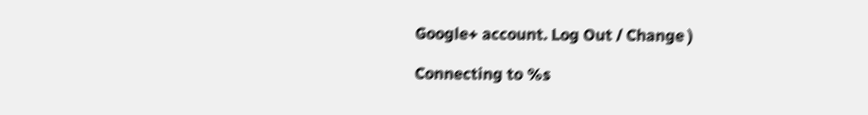Google+ account. Log Out / Change )

Connecting to %s